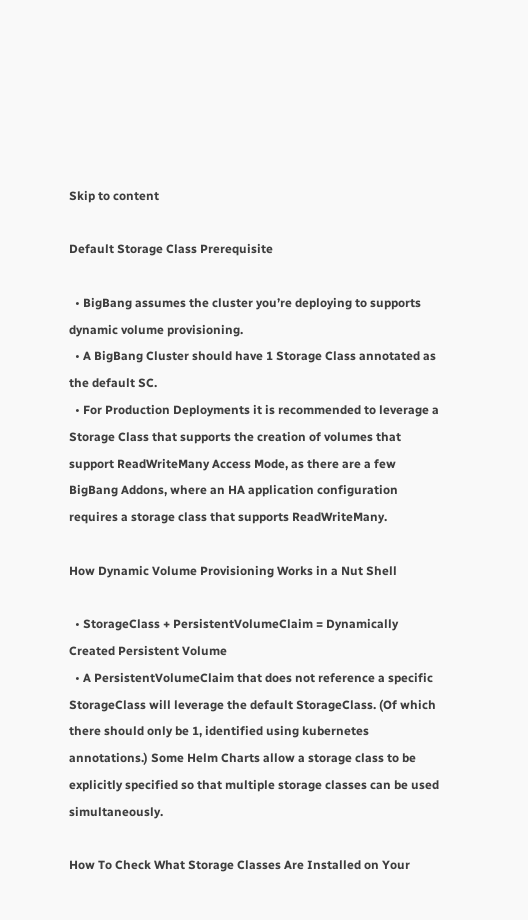Skip to content

Default Storage Class Prerequisite

  • BigBang assumes the cluster you’re deploying to supports dynamic volume provisioning.
  • A BigBang Cluster should have 1 Storage Class annotated as the default SC.
  • For Production Deployments it is recommended to leverage a Storage Class that supports the creation of volumes that support ReadWriteMany Access Mode, as there are a few BigBang Addons, where an HA application configuration requires a storage class that supports ReadWriteMany.

How Dynamic Volume Provisioning Works in a Nut Shell

  • StorageClass + PersistentVolumeClaim = Dynamically Created Persistent Volume
  • A PersistentVolumeClaim that does not reference a specific StorageClass will leverage the default StorageClass. (Of which there should only be 1, identified using kubernetes annotations.) Some Helm Charts allow a storage class to be explicitly specified so that multiple storage classes can be used simultaneously.

How To Check What Storage Classes Are Installed on Your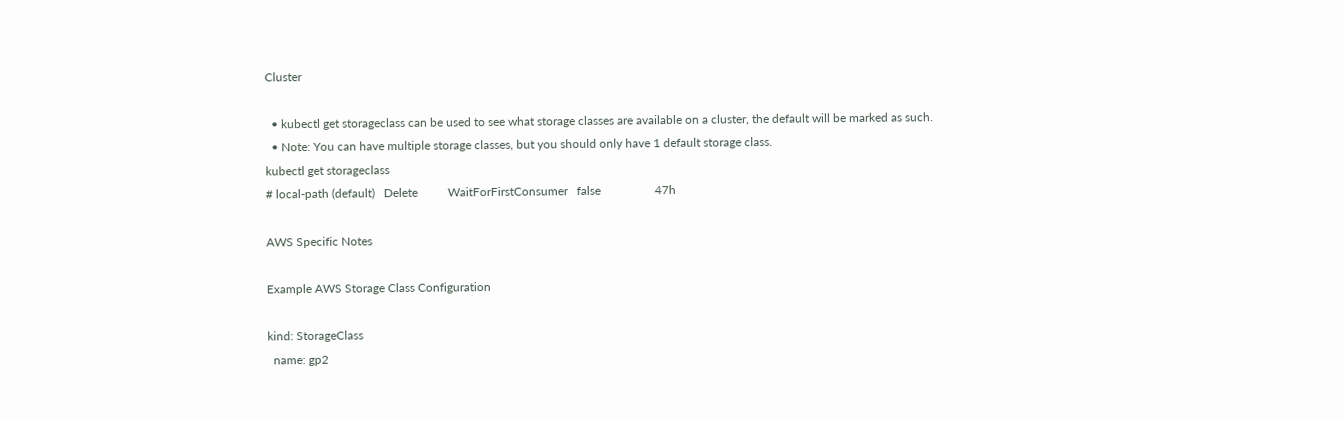Cluster

  • kubectl get storageclass can be used to see what storage classes are available on a cluster, the default will be marked as such.
  • Note: You can have multiple storage classes, but you should only have 1 default storage class.
kubectl get storageclass
# local-path (default)   Delete          WaitForFirstConsumer   false                  47h

AWS Specific Notes

Example AWS Storage Class Configuration

kind: StorageClass
  name: gp2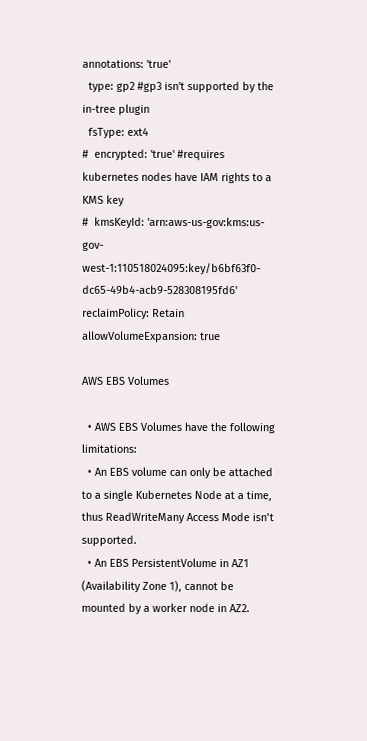annotations: 'true'
  type: gp2 #gp3 isn't supported by the in-tree plugin
  fsType: ext4
#  encrypted: 'true' #requires kubernetes nodes have IAM rights to a KMS key
#  kmsKeyId: 'arn:aws-us-gov:kms:us-gov-west-1:110518024095:key/b6bf63f0-dc65-49b4-acb9-528308195fd6'
reclaimPolicy: Retain
allowVolumeExpansion: true

AWS EBS Volumes

  • AWS EBS Volumes have the following limitations:
  • An EBS volume can only be attached to a single Kubernetes Node at a time, thus ReadWriteMany Access Mode isn’t supported.
  • An EBS PersistentVolume in AZ1 (Availability Zone 1), cannot be mounted by a worker node in AZ2.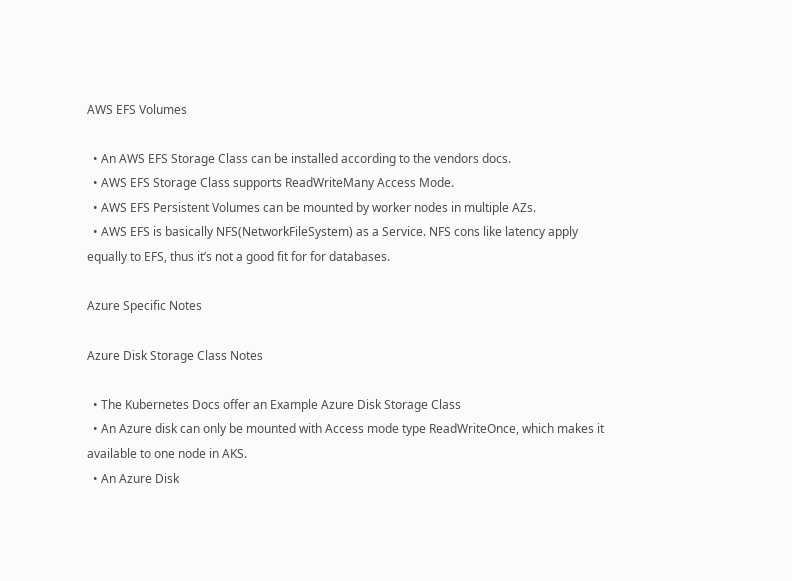AWS EFS Volumes

  • An AWS EFS Storage Class can be installed according to the vendors docs.
  • AWS EFS Storage Class supports ReadWriteMany Access Mode.
  • AWS EFS Persistent Volumes can be mounted by worker nodes in multiple AZs.
  • AWS EFS is basically NFS(NetworkFileSystem) as a Service. NFS cons like latency apply equally to EFS, thus it’s not a good fit for for databases.

Azure Specific Notes

Azure Disk Storage Class Notes

  • The Kubernetes Docs offer an Example Azure Disk Storage Class
  • An Azure disk can only be mounted with Access mode type ReadWriteOnce, which makes it available to one node in AKS.
  • An Azure Disk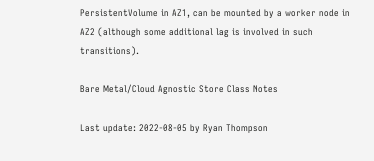PersistentVolume in AZ1, can be mounted by a worker node in AZ2 (although some additional lag is involved in such transitions).

Bare Metal/Cloud Agnostic Store Class Notes

Last update: 2022-08-05 by Ryan Thompson